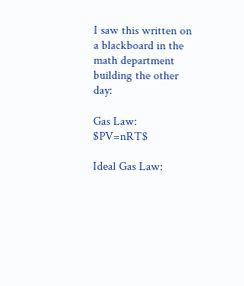I saw this written on a blackboard in the math department building the other day:

Gas Law: $PV=nRT$

Ideal Gas Law: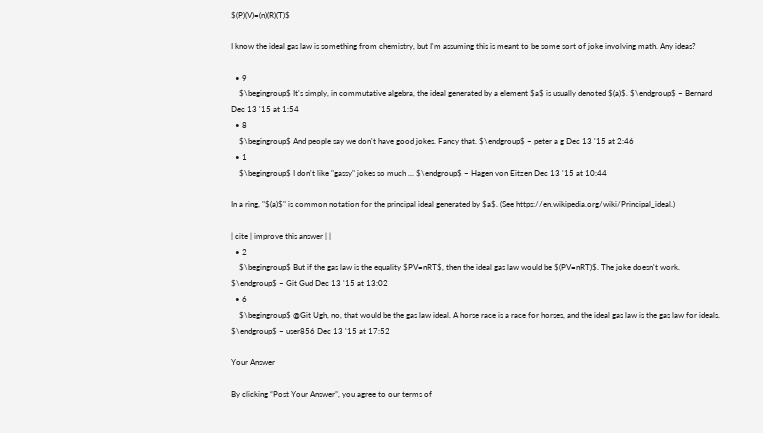$(P)(V)=(n)(R)(T)$

I know the ideal gas law is something from chemistry, but I'm assuming this is meant to be some sort of joke involving math. Any ideas?

  • 9
    $\begingroup$ It's simply, in commutative algebra, the ideal generated by a element $a$ is usually denoted $(a)$. $\endgroup$ – Bernard Dec 13 '15 at 1:54
  • 8
    $\begingroup$ And people say we don't have good jokes. Fancy that. $\endgroup$ – peter a g Dec 13 '15 at 2:46
  • 1
    $\begingroup$ I don't like "gassy" jokes so much ... $\endgroup$ – Hagen von Eitzen Dec 13 '15 at 10:44

In a ring, "$(a)$" is common notation for the principal ideal generated by $a$. (See https://en.wikipedia.org/wiki/Principal_ideal.)

| cite | improve this answer | |
  • 2
    $\begingroup$ But if the gas law is the equality $PV=nRT$, then the ideal gas law would be $(PV=nRT)$. The joke doesn't work. $\endgroup$ – Git Gud Dec 13 '15 at 13:02
  • 6
    $\begingroup$ @Git Ugh, no, that would be the gas law ideal. A horse race is a race for horses, and the ideal gas law is the gas law for ideals. $\endgroup$ – user856 Dec 13 '15 at 17:52

Your Answer

By clicking “Post Your Answer”, you agree to our terms of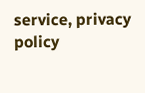service, privacy policy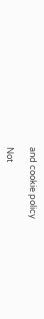and cookie policy

Not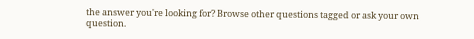the answer you're looking for? Browse other questions tagged or ask your own question.